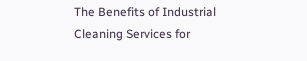The Benefits of Industrial Cleaning Services for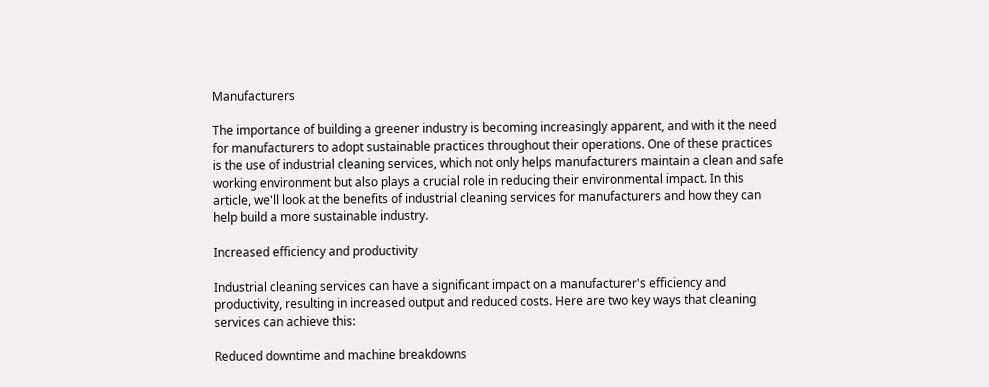Manufacturers

The importance of building a greener industry is becoming increasingly apparent, and with it the need for manufacturers to adopt sustainable practices throughout their operations. One of these practices is the use of industrial cleaning services, which not only helps manufacturers maintain a clean and safe working environment but also plays a crucial role in reducing their environmental impact. In this article, we'll look at the benefits of industrial cleaning services for manufacturers and how they can help build a more sustainable industry.

Increased efficiency and productivity

Industrial cleaning services can have a significant impact on a manufacturer's efficiency and productivity, resulting in increased output and reduced costs. Here are two key ways that cleaning services can achieve this:

Reduced downtime and machine breakdowns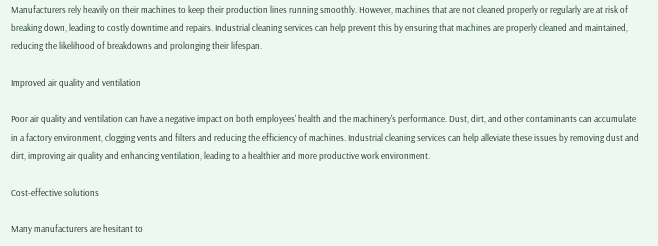Manufacturers rely heavily on their machines to keep their production lines running smoothly. However, machines that are not cleaned properly or regularly are at risk of breaking down, leading to costly downtime and repairs. Industrial cleaning services can help prevent this by ensuring that machines are properly cleaned and maintained, reducing the likelihood of breakdowns and prolonging their lifespan.

Improved air quality and ventilation

Poor air quality and ventilation can have a negative impact on both employees' health and the machinery's performance. Dust, dirt, and other contaminants can accumulate in a factory environment, clogging vents and filters and reducing the efficiency of machines. Industrial cleaning services can help alleviate these issues by removing dust and dirt, improving air quality and enhancing ventilation, leading to a healthier and more productive work environment.

Cost-effective solutions

Many manufacturers are hesitant to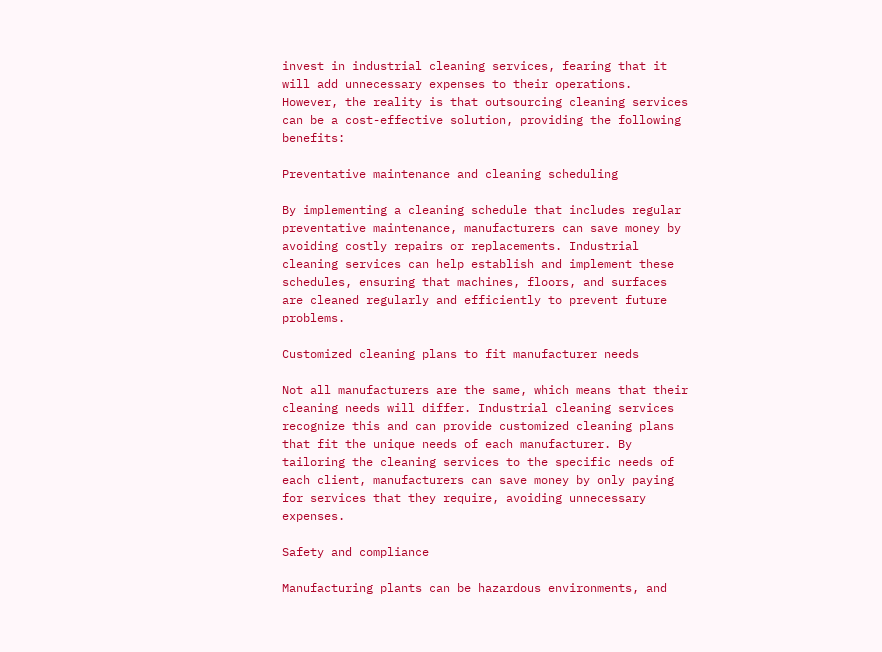invest in industrial cleaning services, fearing that it will add unnecessary expenses to their operations. However, the reality is that outsourcing cleaning services can be a cost-effective solution, providing the following benefits:

Preventative maintenance and cleaning scheduling

By implementing a cleaning schedule that includes regular preventative maintenance, manufacturers can save money by avoiding costly repairs or replacements. Industrial cleaning services can help establish and implement these schedules, ensuring that machines, floors, and surfaces are cleaned regularly and efficiently to prevent future problems.

Customized cleaning plans to fit manufacturer needs

Not all manufacturers are the same, which means that their cleaning needs will differ. Industrial cleaning services recognize this and can provide customized cleaning plans that fit the unique needs of each manufacturer. By tailoring the cleaning services to the specific needs of each client, manufacturers can save money by only paying for services that they require, avoiding unnecessary expenses.

Safety and compliance

Manufacturing plants can be hazardous environments, and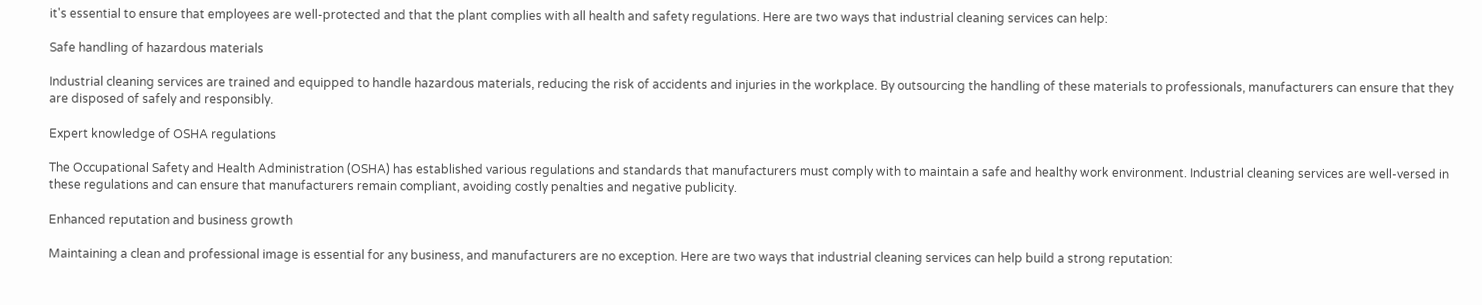it's essential to ensure that employees are well-protected and that the plant complies with all health and safety regulations. Here are two ways that industrial cleaning services can help:

Safe handling of hazardous materials

Industrial cleaning services are trained and equipped to handle hazardous materials, reducing the risk of accidents and injuries in the workplace. By outsourcing the handling of these materials to professionals, manufacturers can ensure that they are disposed of safely and responsibly.

Expert knowledge of OSHA regulations

The Occupational Safety and Health Administration (OSHA) has established various regulations and standards that manufacturers must comply with to maintain a safe and healthy work environment. Industrial cleaning services are well-versed in these regulations and can ensure that manufacturers remain compliant, avoiding costly penalties and negative publicity.

Enhanced reputation and business growth

Maintaining a clean and professional image is essential for any business, and manufacturers are no exception. Here are two ways that industrial cleaning services can help build a strong reputation: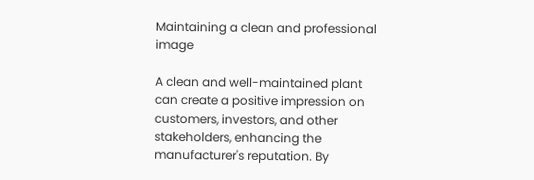Maintaining a clean and professional image

A clean and well-maintained plant can create a positive impression on customers, investors, and other stakeholders, enhancing the manufacturer's reputation. By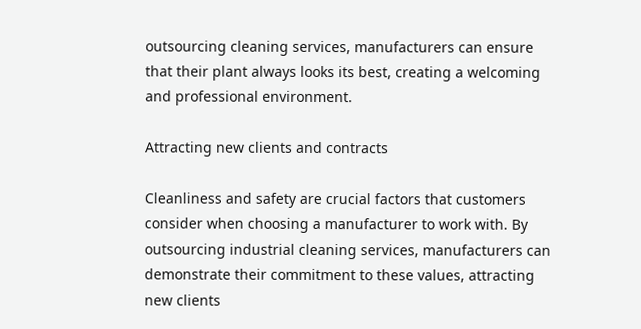outsourcing cleaning services, manufacturers can ensure that their plant always looks its best, creating a welcoming and professional environment.

Attracting new clients and contracts

Cleanliness and safety are crucial factors that customers consider when choosing a manufacturer to work with. By outsourcing industrial cleaning services, manufacturers can demonstrate their commitment to these values, attracting new clients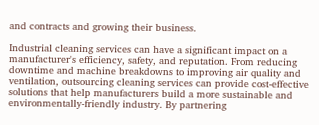and contracts and growing their business.

Industrial cleaning services can have a significant impact on a manufacturer's efficiency, safety, and reputation. From reducing downtime and machine breakdowns to improving air quality and ventilation, outsourcing cleaning services can provide cost-effective solutions that help manufacturers build a more sustainable and environmentally-friendly industry. By partnering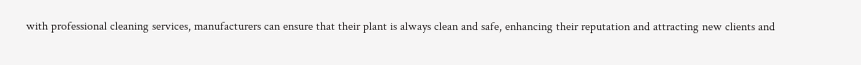with professional cleaning services, manufacturers can ensure that their plant is always clean and safe, enhancing their reputation and attracting new clients and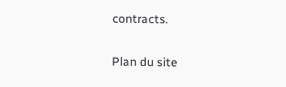contracts.

Plan du site